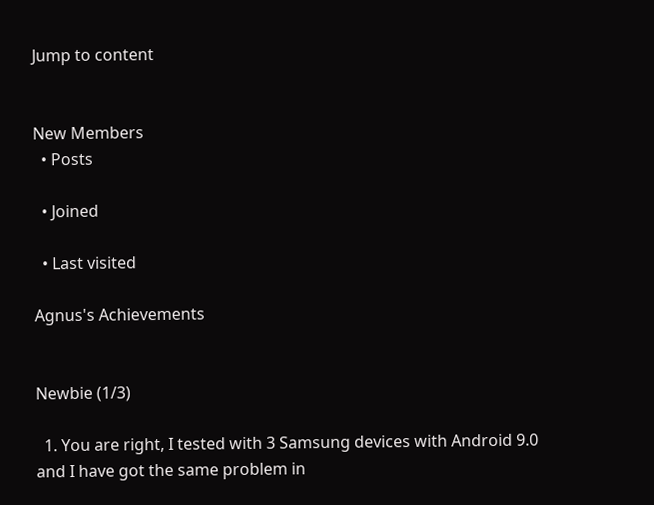Jump to content


New Members
  • Posts

  • Joined

  • Last visited

Agnus's Achievements


Newbie (1/3)

  1. You are right, I tested with 3 Samsung devices with Android 9.0 and I have got the same problem in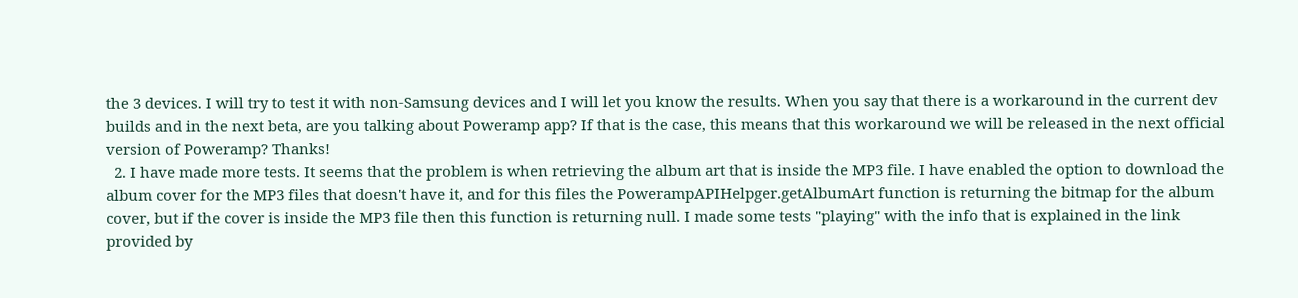the 3 devices. I will try to test it with non-Samsung devices and I will let you know the results. When you say that there is a workaround in the current dev builds and in the next beta, are you talking about Poweramp app? If that is the case, this means that this workaround we will be released in the next official version of Poweramp? Thanks!
  2. I have made more tests. It seems that the problem is when retrieving the album art that is inside the MP3 file. I have enabled the option to download the album cover for the MP3 files that doesn't have it, and for this files the PowerampAPIHelpger.getAlbumArt function is returning the bitmap for the album cover, but if the cover is inside the MP3 file then this function is returning null. I made some tests "playing" with the info that is explained in the link provided by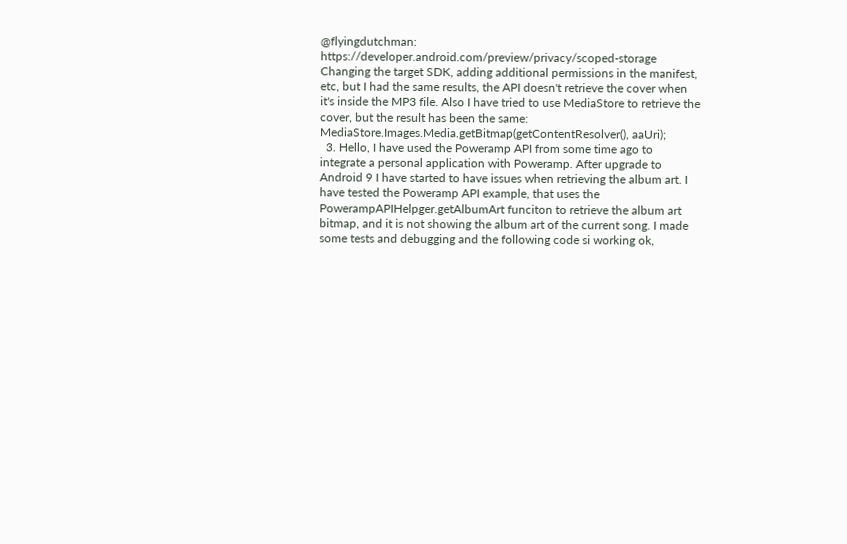@flyingdutchman: https://developer.android.com/preview/privacy/scoped-storage Changing the target SDK, adding additional permissions in the manifest, etc, but I had the same results, the API doesn't retrieve the cover when it's inside the MP3 file. Also I have tried to use MediaStore to retrieve the cover, but the result has been the same: MediaStore.Images.Media.getBitmap(getContentResolver(), aaUri);
  3. Hello, I have used the Poweramp API from some time ago to integrate a personal application with Poweramp. After upgrade to Android 9 I have started to have issues when retrieving the album art. I have tested the Poweramp API example, that uses the PowerampAPIHelpger.getAlbumArt funciton to retrieve the album art bitmap, and it is not showing the album art of the current song. I made some tests and debugging and the following code si working ok,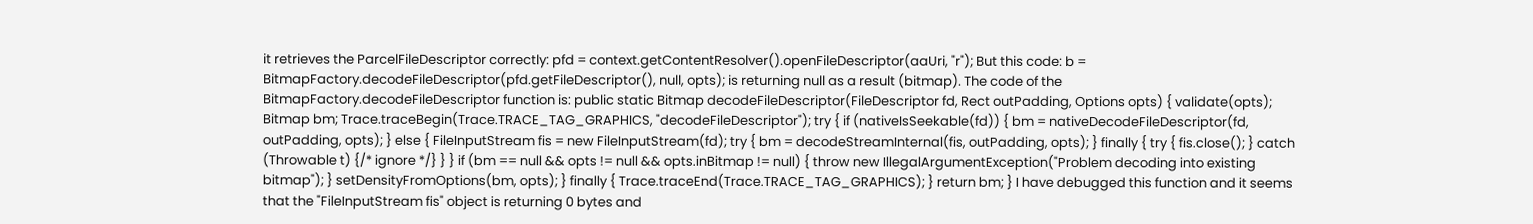it retrieves the ParcelFileDescriptor correctly: pfd = context.getContentResolver().openFileDescriptor(aaUri, "r"); But this code: b = BitmapFactory.decodeFileDescriptor(pfd.getFileDescriptor(), null, opts); is returning null as a result (bitmap). The code of the BitmapFactory.decodeFileDescriptor function is: public static Bitmap decodeFileDescriptor(FileDescriptor fd, Rect outPadding, Options opts) { validate(opts); Bitmap bm; Trace.traceBegin(Trace.TRACE_TAG_GRAPHICS, "decodeFileDescriptor"); try { if (nativeIsSeekable(fd)) { bm = nativeDecodeFileDescriptor(fd, outPadding, opts); } else { FileInputStream fis = new FileInputStream(fd); try { bm = decodeStreamInternal(fis, outPadding, opts); } finally { try { fis.close(); } catch (Throwable t) {/* ignore */} } } if (bm == null && opts != null && opts.inBitmap != null) { throw new IllegalArgumentException("Problem decoding into existing bitmap"); } setDensityFromOptions(bm, opts); } finally { Trace.traceEnd(Trace.TRACE_TAG_GRAPHICS); } return bm; } I have debugged this function and it seems that the "FileInputStream fis" object is returning 0 bytes and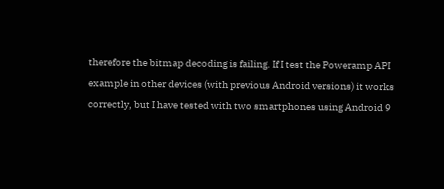therefore the bitmap decoding is failing. If I test the Poweramp API example in other devices (with previous Android versions) it works correctly, but I have tested with two smartphones using Android 9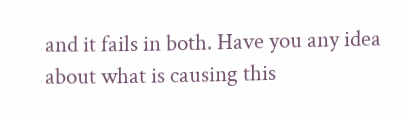and it fails in both. Have you any idea about what is causing this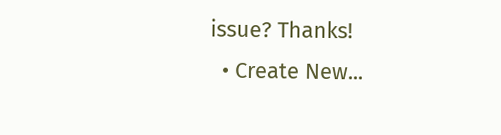issue? Thanks!
  • Create New...